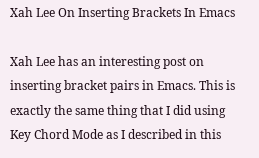Xah Lee On Inserting Brackets In Emacs

Xah Lee has an interesting post on inserting bracket pairs in Emacs. This is exactly the same thing that I did using Key Chord Mode as I described in this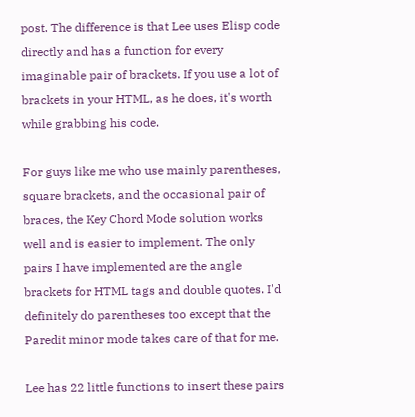post. The difference is that Lee uses Elisp code directly and has a function for every imaginable pair of brackets. If you use a lot of brackets in your HTML, as he does, it's worth while grabbing his code.

For guys like me who use mainly parentheses, square brackets, and the occasional pair of braces, the Key Chord Mode solution works well and is easier to implement. The only pairs I have implemented are the angle brackets for HTML tags and double quotes. I'd definitely do parentheses too except that the Paredit minor mode takes care of that for me.

Lee has 22 little functions to insert these pairs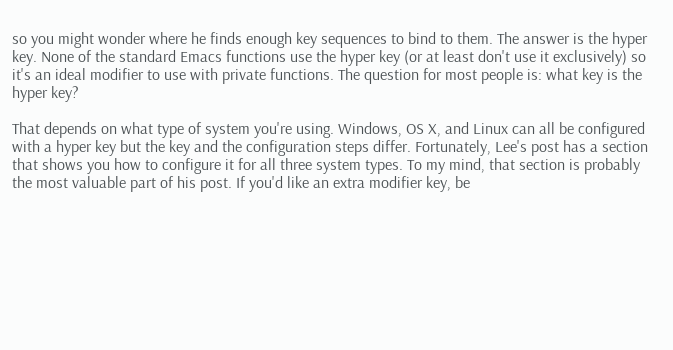so you might wonder where he finds enough key sequences to bind to them. The answer is the hyper key. None of the standard Emacs functions use the hyper key (or at least don't use it exclusively) so it's an ideal modifier to use with private functions. The question for most people is: what key is the hyper key?

That depends on what type of system you're using. Windows, OS X, and Linux can all be configured with a hyper key but the key and the configuration steps differ. Fortunately, Lee's post has a section that shows you how to configure it for all three system types. To my mind, that section is probably the most valuable part of his post. If you'd like an extra modifier key, be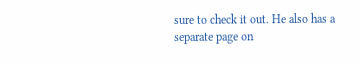sure to check it out. He also has a separate page on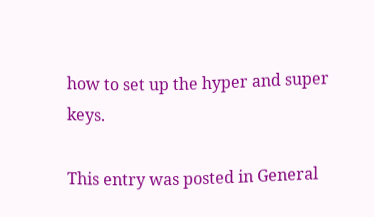how to set up the hyper and super keys.

This entry was posted in General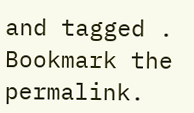and tagged . Bookmark the permalink.